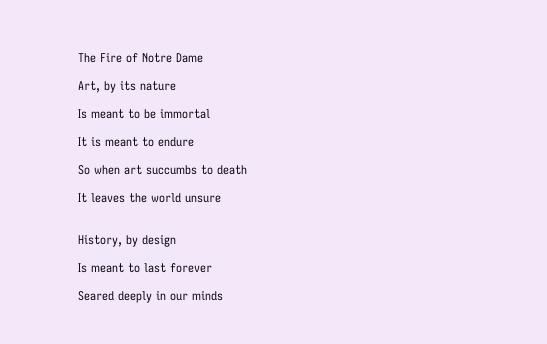The Fire of Notre Dame

Art, by its nature

Is meant to be immortal

It is meant to endure

So when art succumbs to death

It leaves the world unsure


History, by design

Is meant to last forever

Seared deeply in our minds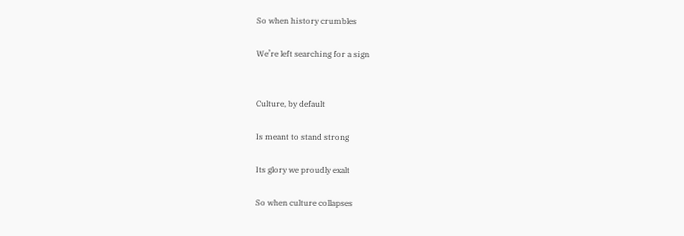So when history crumbles

We’re left searching for a sign


Culture, by default

Is meant to stand strong

Its glory we proudly exalt

So when culture collapses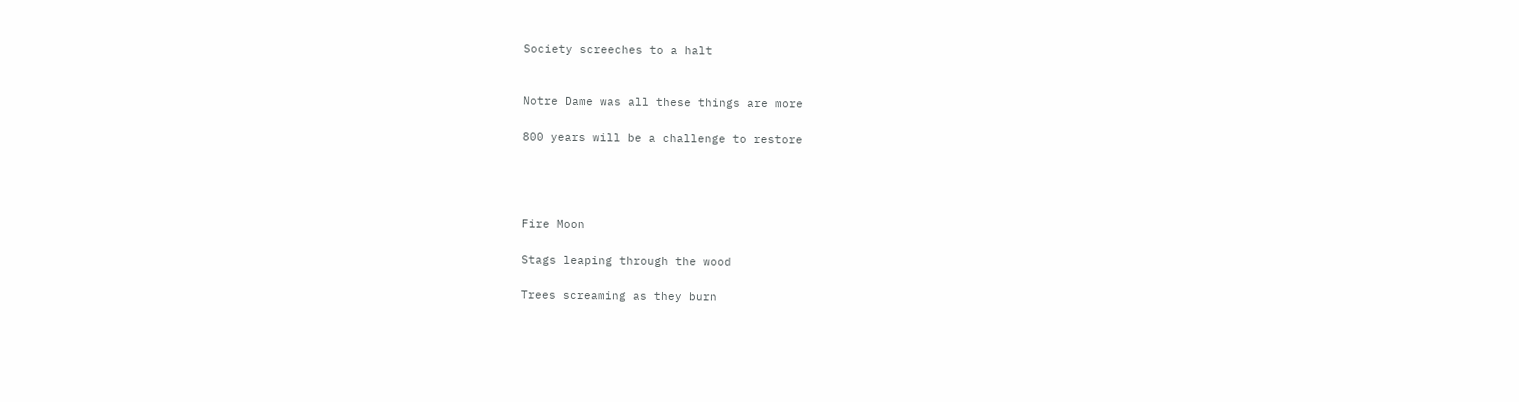Society screeches to a halt


Notre Dame was all these things are more

800 years will be a challenge to restore




Fire Moon

Stags leaping through the wood

Trees screaming as they burn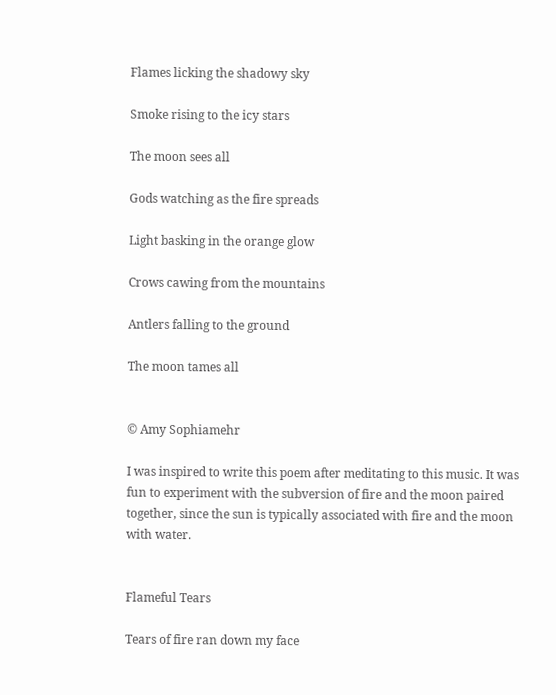Flames licking the shadowy sky

Smoke rising to the icy stars

The moon sees all

Gods watching as the fire spreads

Light basking in the orange glow

Crows cawing from the mountains

Antlers falling to the ground

The moon tames all


© Amy Sophiamehr

I was inspired to write this poem after meditating to this music. It was fun to experiment with the subversion of fire and the moon paired together, since the sun is typically associated with fire and the moon with water.


Flameful Tears

Tears of fire ran down my face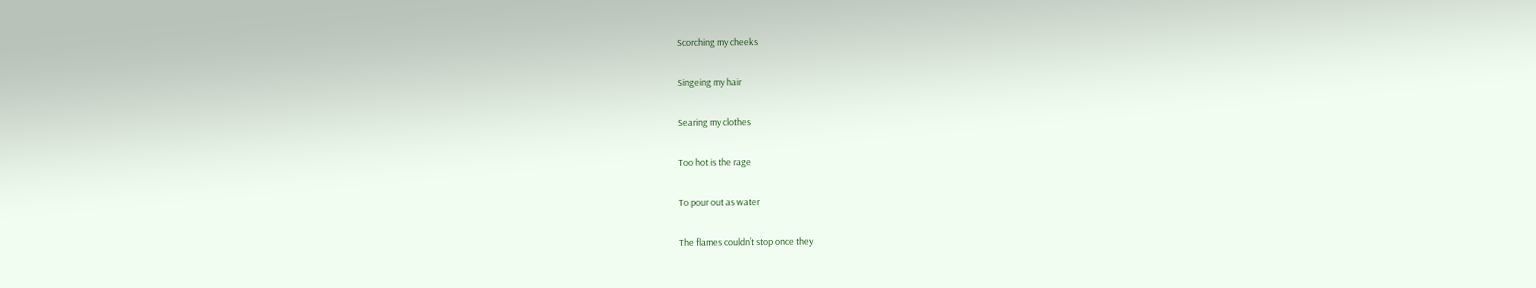Scorching my cheeks

Singeing my hair

Searing my clothes

Too hot is the rage

To pour out as water

The flames couldn’t stop once they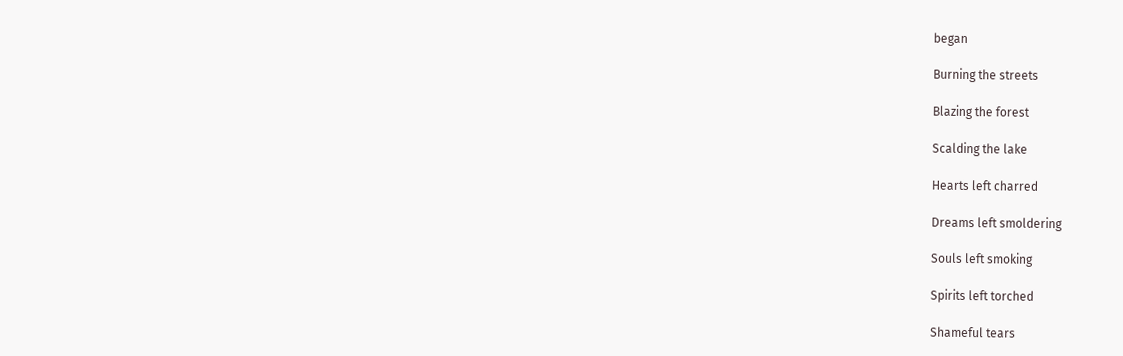began

Burning the streets

Blazing the forest

Scalding the lake

Hearts left charred

Dreams left smoldering

Souls left smoking

Spirits left torched

Shameful tears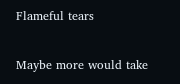Flameful tears

Maybe more would take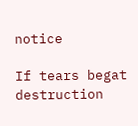notice

If tears begat destruction